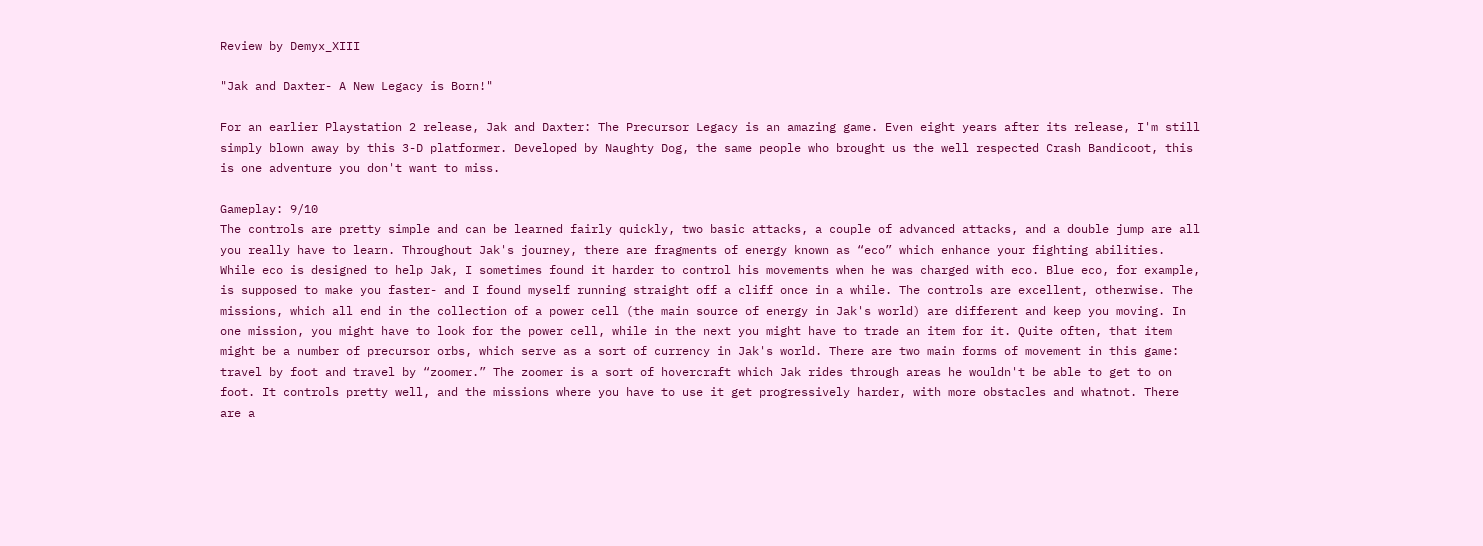Review by Demyx_XIII

"Jak and Daxter- A New Legacy is Born!"

For an earlier Playstation 2 release, Jak and Daxter: The Precursor Legacy is an amazing game. Even eight years after its release, I'm still simply blown away by this 3-D platformer. Developed by Naughty Dog, the same people who brought us the well respected Crash Bandicoot, this is one adventure you don't want to miss.

Gameplay: 9/10
The controls are pretty simple and can be learned fairly quickly, two basic attacks, a couple of advanced attacks, and a double jump are all you really have to learn. Throughout Jak's journey, there are fragments of energy known as “eco” which enhance your fighting abilities. While eco is designed to help Jak, I sometimes found it harder to control his movements when he was charged with eco. Blue eco, for example, is supposed to make you faster- and I found myself running straight off a cliff once in a while. The controls are excellent, otherwise. The missions, which all end in the collection of a power cell (the main source of energy in Jak's world) are different and keep you moving. In one mission, you might have to look for the power cell, while in the next you might have to trade an item for it. Quite often, that item might be a number of precursor orbs, which serve as a sort of currency in Jak's world. There are two main forms of movement in this game: travel by foot and travel by “zoomer.” The zoomer is a sort of hovercraft which Jak rides through areas he wouldn't be able to get to on foot. It controls pretty well, and the missions where you have to use it get progressively harder, with more obstacles and whatnot. There are a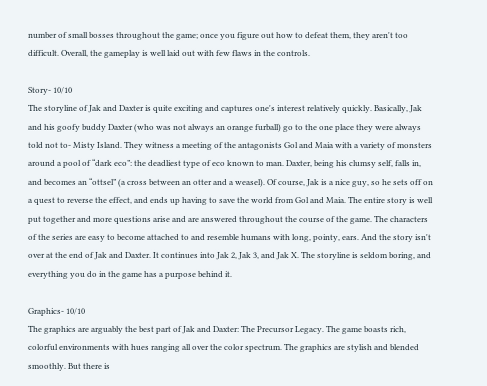number of small bosses throughout the game; once you figure out how to defeat them, they aren't too difficult. Overall, the gameplay is well laid out with few flaws in the controls.

Story- 10/10
The storyline of Jak and Daxter is quite exciting and captures one's interest relatively quickly. Basically, Jak and his goofy buddy Daxter (who was not always an orange furball) go to the one place they were always told not to- Misty Island. They witness a meeting of the antagonists Gol and Maia with a variety of monsters around a pool of “dark eco”: the deadliest type of eco known to man. Daxter, being his clumsy self, falls in, and becomes an “ottsel” (a cross between an otter and a weasel). Of course, Jak is a nice guy, so he sets off on a quest to reverse the effect, and ends up having to save the world from Gol and Maia. The entire story is well put together and more questions arise and are answered throughout the course of the game. The characters of the series are easy to become attached to and resemble humans with long, pointy, ears. And the story isn't over at the end of Jak and Daxter. It continues into Jak 2, Jak 3, and Jak X. The storyline is seldom boring, and everything you do in the game has a purpose behind it.

Graphics- 10/10
The graphics are arguably the best part of Jak and Daxter: The Precursor Legacy. The game boasts rich, colorful environments with hues ranging all over the color spectrum. The graphics are stylish and blended smoothly. But there is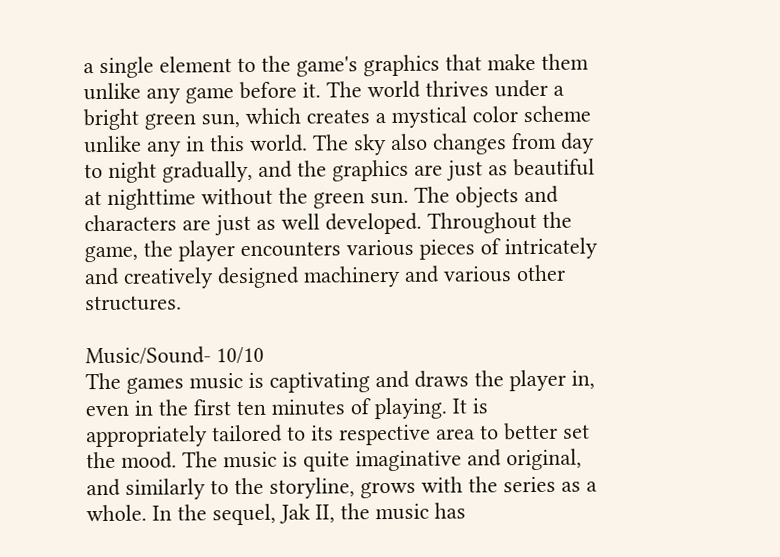a single element to the game's graphics that make them unlike any game before it. The world thrives under a bright green sun, which creates a mystical color scheme unlike any in this world. The sky also changes from day to night gradually, and the graphics are just as beautiful at nighttime without the green sun. The objects and characters are just as well developed. Throughout the game, the player encounters various pieces of intricately and creatively designed machinery and various other structures.

Music/Sound- 10/10
The games music is captivating and draws the player in, even in the first ten minutes of playing. It is appropriately tailored to its respective area to better set the mood. The music is quite imaginative and original, and similarly to the storyline, grows with the series as a whole. In the sequel, Jak II, the music has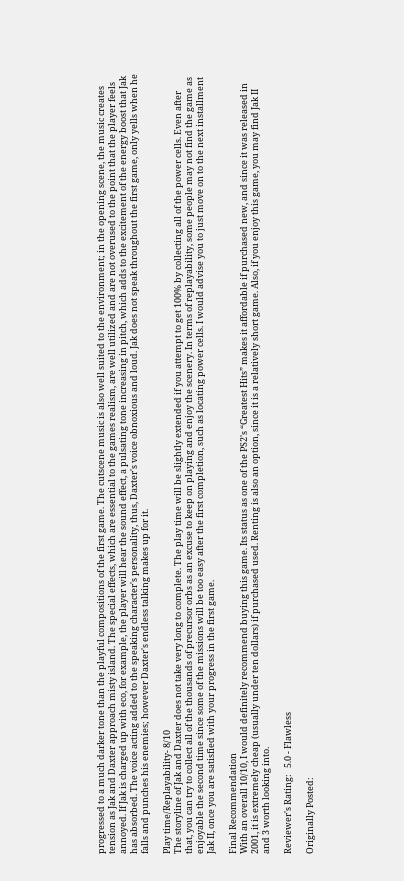progressed to a much darker tone than the playful compositions of the first game. The cutscene music is also well suited to the environment; in the opening scene, the music creates tension as Jak and Daxter approach misty island. The special effects, which are essential to the games realism, are well utilized and are not overused to the point that the player feels annoyed. If Jak is charged up with eco, for example, the player will hear the sound effect, a pulsating tone increasing in pitch, which adds to the excitement of the energy boost that Jak has absorbed. The voice acting added to the speaking character's personality, thus, Daxter's voice obnoxious and loud. Jak does not speak throughout the first game, only yells when he falls and punches his enemies; however Daxter's endless talking makes up for it.

Play time/Replayability- 8/10
The storyline of Jak and Daxter does not take very long to complete. The play time will be slightly extended if you attempt to get 100% by collecting all of the power cells. Even after that, you can try to collect all of the thousands of precursor orbs as an excuse to keep on playing and enjoy the scenery. In terms of replayability, some people may not find the game as enjoyable the second time since some of the missions will be too easy after the first completion, such as locating power cells. I would advise you to just move on to the next installment Jak II, once you are satisfied with your progress in the first game.

Final Recommendation
With an overall 10/10, I would definitely recommend buying this game. Its status as one of the PS2's “Greatest Hits” makes it affordable if purchased new, and since it was released in 2001, it is extremely cheap (usually under ten dollars) if purchased used. Renting is also an option, since it is a relatively short game. Also, if you enjoy this game, you may find Jak II and 3 worth looking into.

Reviewer's Rating:   5.0 - Flawless

Originally Posted: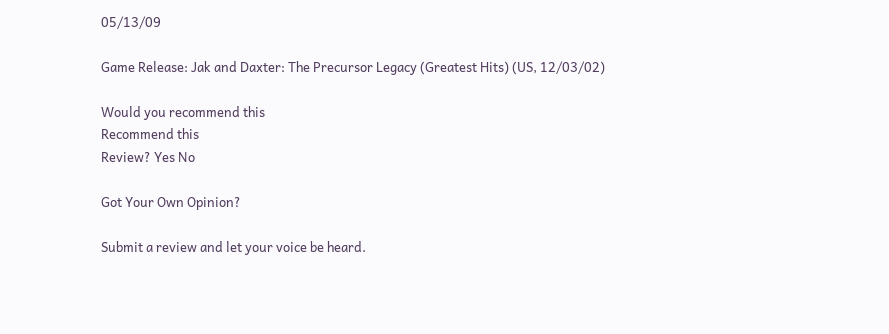05/13/09

Game Release: Jak and Daxter: The Precursor Legacy (Greatest Hits) (US, 12/03/02)

Would you recommend this
Recommend this
Review? Yes No

Got Your Own Opinion?

Submit a review and let your voice be heard.